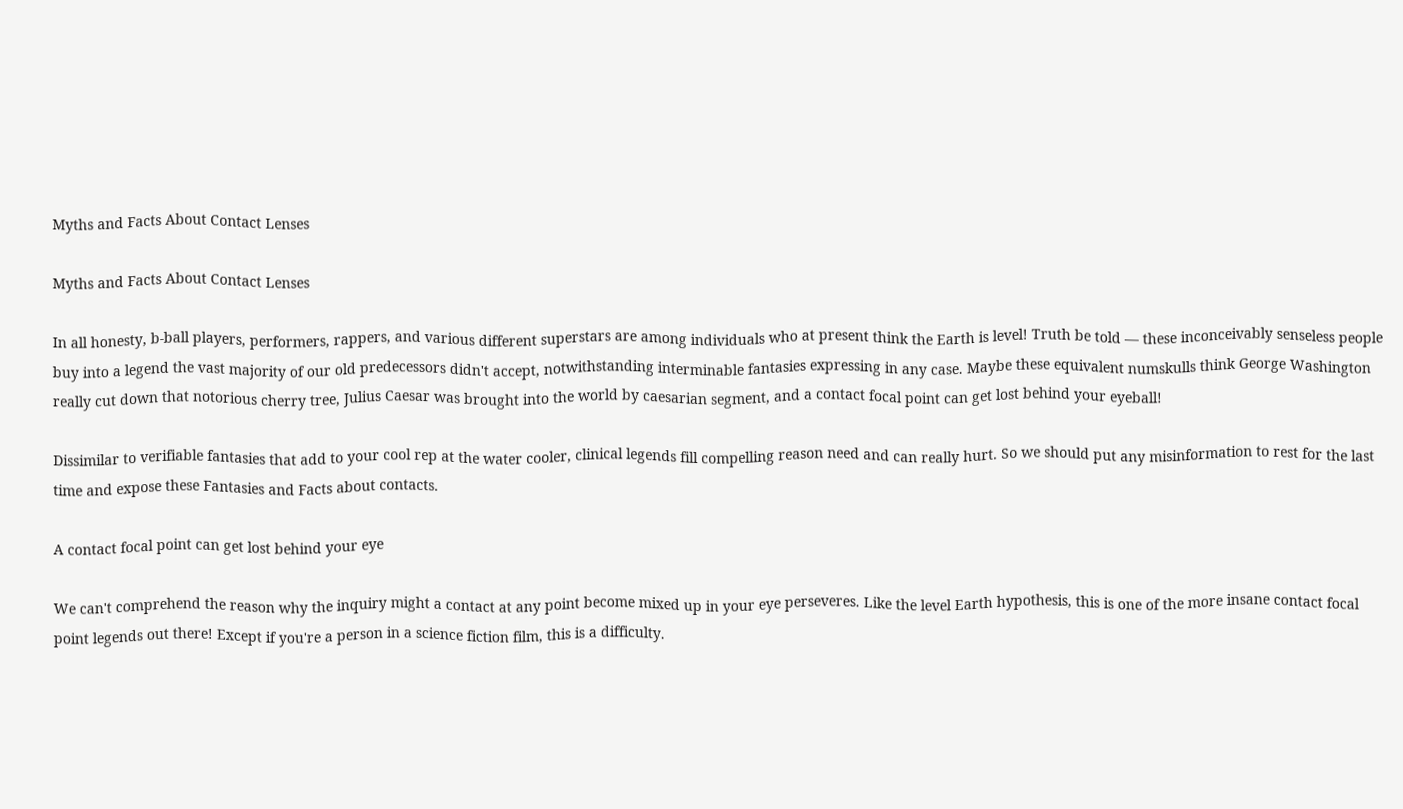Myths and Facts About Contact Lenses

Myths and Facts About Contact Lenses

In all honesty, b-ball players, performers, rappers, and various different superstars are among individuals who at present think the Earth is level! Truth be told — these inconceivably senseless people buy into a legend the vast majority of our old predecessors didn't accept, notwithstanding interminable fantasies expressing in any case. Maybe these equivalent numskulls think George Washington really cut down that notorious cherry tree, Julius Caesar was brought into the world by caesarian segment, and a contact focal point can get lost behind your eyeball!

Dissimilar to verifiable fantasies that add to your cool rep at the water cooler, clinical legends fill compelling reason need and can really hurt. So we should put any misinformation to rest for the last time and expose these Fantasies and Facts about contacts.

A contact focal point can get lost behind your eye

We can't comprehend the reason why the inquiry might a contact at any point become mixed up in your eye perseveres. Like the level Earth hypothesis, this is one of the more insane contact focal point legends out there! Except if you're a person in a science fiction film, this is a difficulty.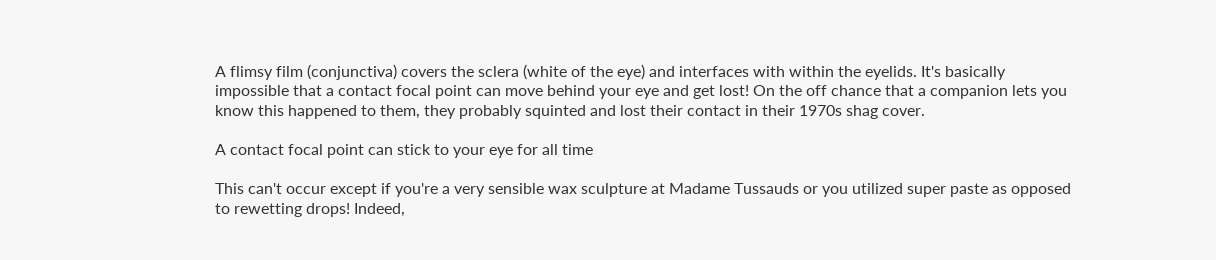A flimsy film (conjunctiva) covers the sclera (white of the eye) and interfaces with within the eyelids. It's basically impossible that a contact focal point can move behind your eye and get lost! On the off chance that a companion lets you know this happened to them, they probably squinted and lost their contact in their 1970s shag cover.

A contact focal point can stick to your eye for all time

This can't occur except if you're a very sensible wax sculpture at Madame Tussauds or you utilized super paste as opposed to rewetting drops! Indeed,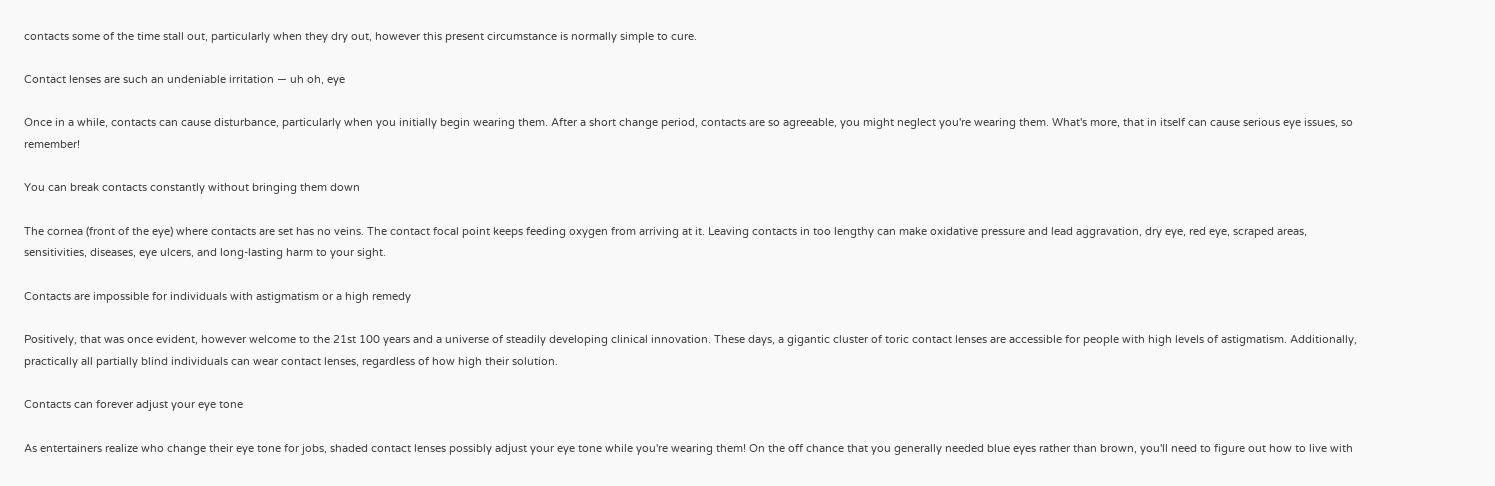contacts some of the time stall out, particularly when they dry out, however this present circumstance is normally simple to cure.

Contact lenses are such an undeniable irritation — uh oh, eye

Once in a while, contacts can cause disturbance, particularly when you initially begin wearing them. After a short change period, contacts are so agreeable, you might neglect you're wearing them. What's more, that in itself can cause serious eye issues, so remember!

You can break contacts constantly without bringing them down

The cornea (front of the eye) where contacts are set has no veins. The contact focal point keeps feeding oxygen from arriving at it. Leaving contacts in too lengthy can make oxidative pressure and lead aggravation, dry eye, red eye, scraped areas, sensitivities, diseases, eye ulcers, and long-lasting harm to your sight.

Contacts are impossible for individuals with astigmatism or a high remedy

Positively, that was once evident, however welcome to the 21st 100 years and a universe of steadily developing clinical innovation. These days, a gigantic cluster of toric contact lenses are accessible for people with high levels of astigmatism. Additionally, practically all partially blind individuals can wear contact lenses, regardless of how high their solution.

Contacts can forever adjust your eye tone

As entertainers realize who change their eye tone for jobs, shaded contact lenses possibly adjust your eye tone while you're wearing them! On the off chance that you generally needed blue eyes rather than brown, you'll need to figure out how to live with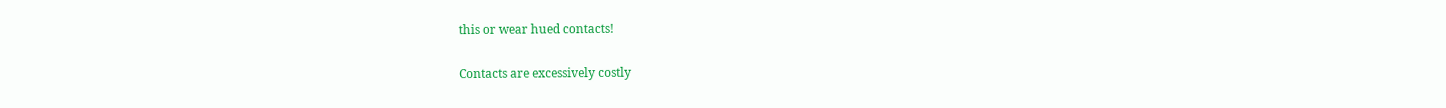this or wear hued contacts!

Contacts are excessively costly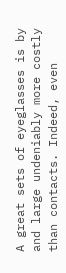A great sets of eyeglasses is by and large undeniably more costly than contacts. Indeed, even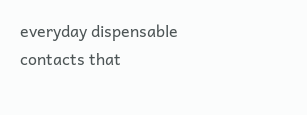everyday dispensable contacts that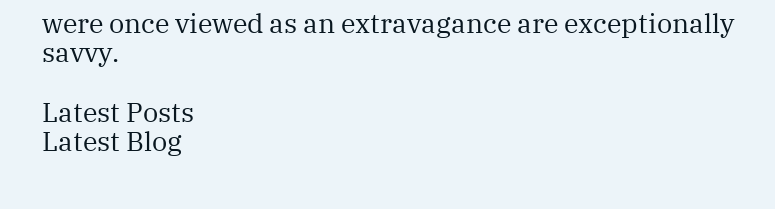were once viewed as an extravagance are exceptionally savvy.

Latest Posts
Latest Blog